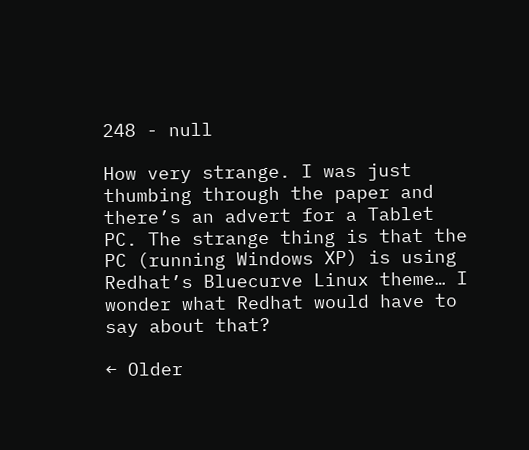248 - null

How very strange. I was just thumbing through the paper and there’s an advert for a Tablet PC. The strange thing is that the PC (running Windows XP) is using Redhat’s Bluecurve Linux theme… I wonder what Redhat would have to say about that?

← Older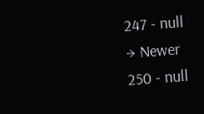247 - null
→ Newer
250 - null